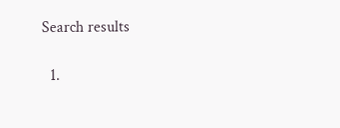Search results

  1.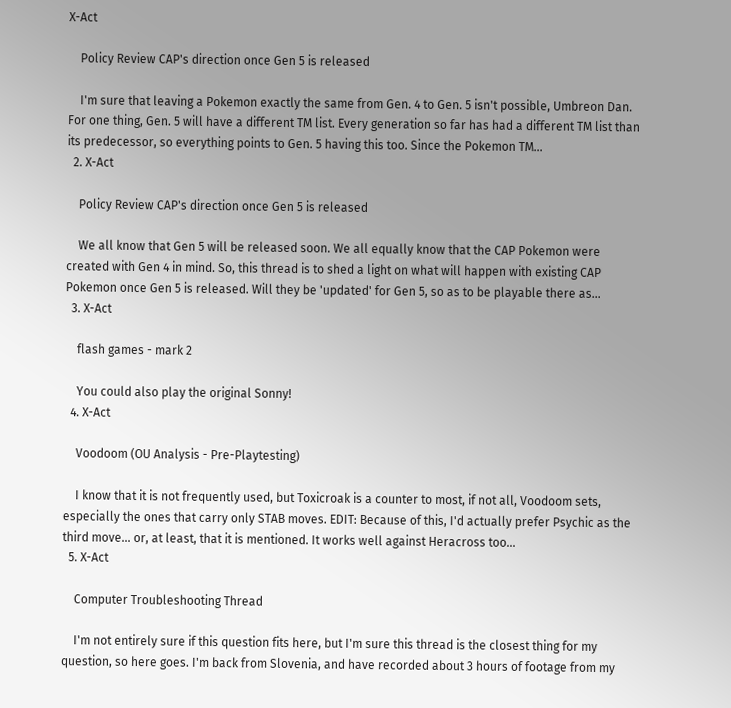X-Act

    Policy Review CAP's direction once Gen 5 is released

    I'm sure that leaving a Pokemon exactly the same from Gen. 4 to Gen. 5 isn't possible, Umbreon Dan. For one thing, Gen. 5 will have a different TM list. Every generation so far has had a different TM list than its predecessor, so everything points to Gen. 5 having this too. Since the Pokemon TM...
  2. X-Act

    Policy Review CAP's direction once Gen 5 is released

    We all know that Gen 5 will be released soon. We all equally know that the CAP Pokemon were created with Gen 4 in mind. So, this thread is to shed a light on what will happen with existing CAP Pokemon once Gen 5 is released. Will they be 'updated' for Gen 5, so as to be playable there as...
  3. X-Act

    flash games - mark 2

    You could also play the original Sonny!
  4. X-Act

    Voodoom (OU Analysis - Pre-Playtesting)

    I know that it is not frequently used, but Toxicroak is a counter to most, if not all, Voodoom sets, especially the ones that carry only STAB moves. EDIT: Because of this, I'd actually prefer Psychic as the third move... or, at least, that it is mentioned. It works well against Heracross too...
  5. X-Act

    Computer Troubleshooting Thread

    I'm not entirely sure if this question fits here, but I'm sure this thread is the closest thing for my question, so here goes. I'm back from Slovenia, and have recorded about 3 hours of footage from my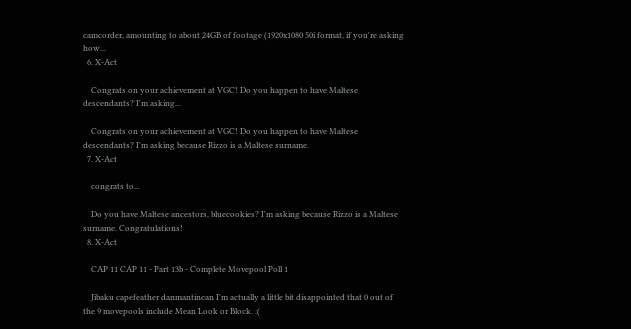camcorder, amounting to about 24GB of footage (1920x1080 50i format, if you're asking how...
  6. X-Act

    Congrats on your achievement at VGC! Do you happen to have Maltese descendants? I'm asking...

    Congrats on your achievement at VGC! Do you happen to have Maltese descendants? I'm asking because Rizzo is a Maltese surname.
  7. X-Act

    congrats to...

    Do you have Maltese ancestors, bluecookies? I'm asking because Rizzo is a Maltese surname. Congratulations!
  8. X-Act

    CAP 11 CAP 11 - Part 13b - Complete Movepool Poll 1

    Jibaku capefeather danmantincan I'm actually a little bit disappointed that 0 out of the 9 movepools include Mean Look or Block. :(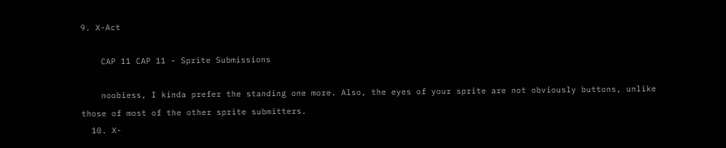9. X-Act

    CAP 11 CAP 11 - Sprite Submissions

    noobiess, I kinda prefer the standing one more. Also, the eyes of your sprite are not obviously buttons, unlike those of most of the other sprite submitters.
  10. X-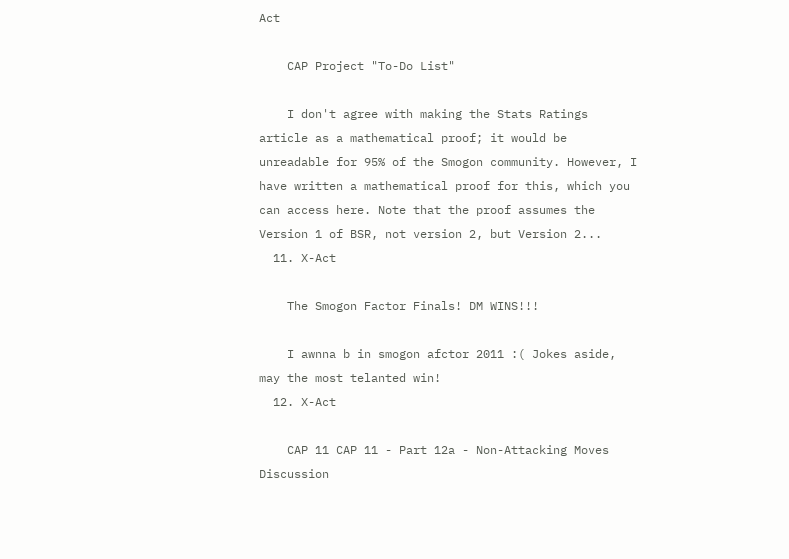Act

    CAP Project "To-Do List"

    I don't agree with making the Stats Ratings article as a mathematical proof; it would be unreadable for 95% of the Smogon community. However, I have written a mathematical proof for this, which you can access here. Note that the proof assumes the Version 1 of BSR, not version 2, but Version 2...
  11. X-Act

    The Smogon Factor Finals! DM WINS!!!

    I awnna b in smogon afctor 2011 :( Jokes aside, may the most telanted win!
  12. X-Act

    CAP 11 CAP 11 - Part 12a - Non-Attacking Moves Discussion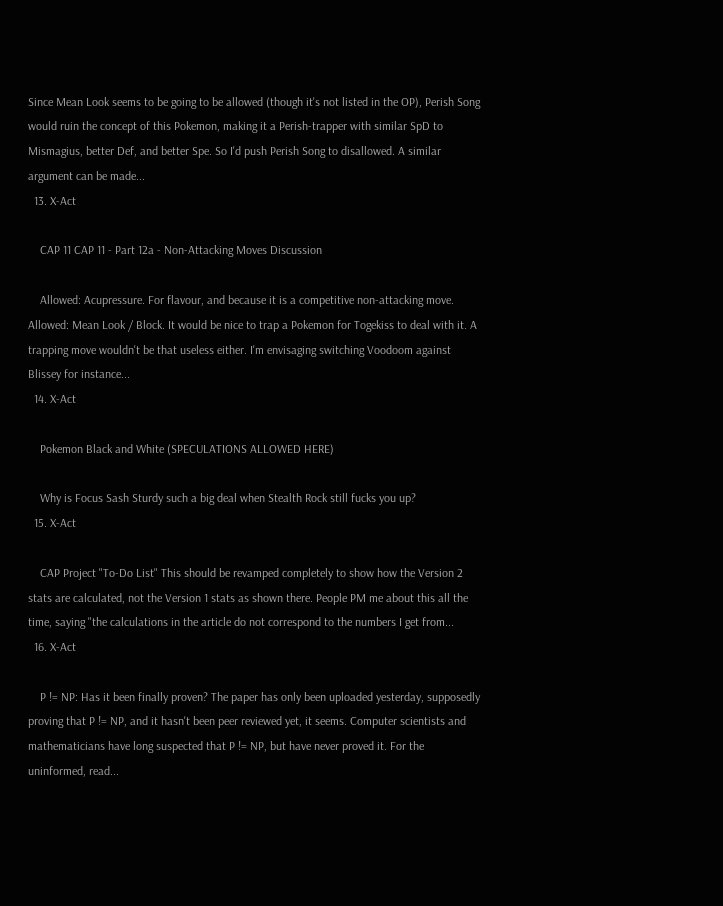Since Mean Look seems to be going to be allowed (though it's not listed in the OP), Perish Song would ruin the concept of this Pokemon, making it a Perish-trapper with similar SpD to Mismagius, better Def, and better Spe. So I'd push Perish Song to disallowed. A similar argument can be made...
  13. X-Act

    CAP 11 CAP 11 - Part 12a - Non-Attacking Moves Discussion

    Allowed: Acupressure. For flavour, and because it is a competitive non-attacking move. Allowed: Mean Look / Block. It would be nice to trap a Pokemon for Togekiss to deal with it. A trapping move wouldn't be that useless either. I'm envisaging switching Voodoom against Blissey for instance...
  14. X-Act

    Pokemon Black and White (SPECULATIONS ALLOWED HERE)

    Why is Focus Sash Sturdy such a big deal when Stealth Rock still fucks you up?
  15. X-Act

    CAP Project "To-Do List" This should be revamped completely to show how the Version 2 stats are calculated, not the Version 1 stats as shown there. People PM me about this all the time, saying "the calculations in the article do not correspond to the numbers I get from...
  16. X-Act

    P != NP: Has it been finally proven? The paper has only been uploaded yesterday, supposedly proving that P != NP, and it hasn't been peer reviewed yet, it seems. Computer scientists and mathematicians have long suspected that P != NP, but have never proved it. For the uninformed, read...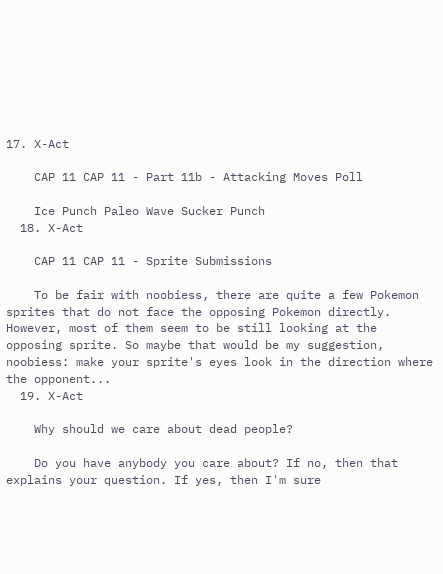17. X-Act

    CAP 11 CAP 11 - Part 11b - Attacking Moves Poll

    Ice Punch Paleo Wave Sucker Punch
  18. X-Act

    CAP 11 CAP 11 - Sprite Submissions

    To be fair with noobiess, there are quite a few Pokemon sprites that do not face the opposing Pokemon directly. However, most of them seem to be still looking at the opposing sprite. So maybe that would be my suggestion, noobiess: make your sprite's eyes look in the direction where the opponent...
  19. X-Act

    Why should we care about dead people?

    Do you have anybody you care about? If no, then that explains your question. If yes, then I'm sure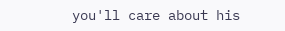you'll care about his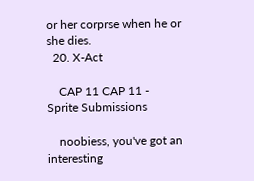or her corprse when he or she dies.
  20. X-Act

    CAP 11 CAP 11 - Sprite Submissions

    noobiess, you've got an interesting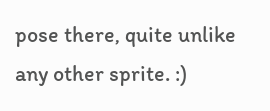pose there, quite unlike any other sprite. :)